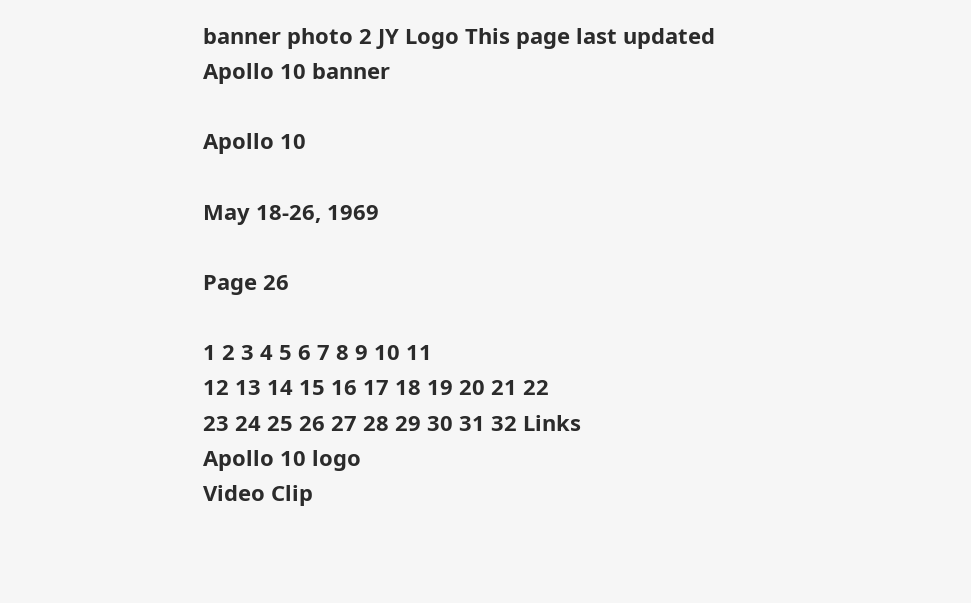banner photo 2 JY Logo This page last updated
Apollo 10 banner

Apollo 10

May 18-26, 1969

Page 26

1 2 3 4 5 6 7 8 9 10 11
12 13 14 15 16 17 18 19 20 21 22
23 24 25 26 27 28 29 30 31 32 Links
Apollo 10 logo
Video Clip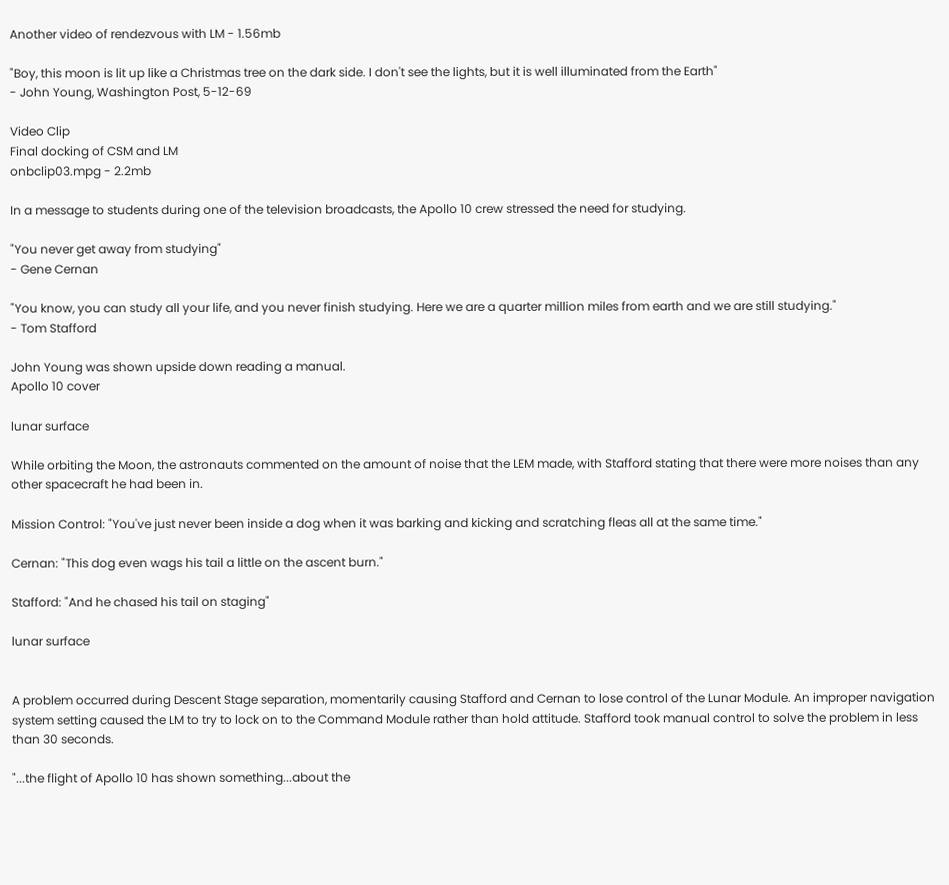Another video of rendezvous with LM - 1.56mb

"Boy, this moon is lit up like a Christmas tree on the dark side. I don't see the lights, but it is well illuminated from the Earth"
- John Young, Washington Post, 5-12-69

Video Clip
Final docking of CSM and LM
onbclip03.mpg - 2.2mb

In a message to students during one of the television broadcasts, the Apollo 10 crew stressed the need for studying.

"You never get away from studying"
- Gene Cernan

"You know, you can study all your life, and you never finish studying. Here we are a quarter million miles from earth and we are still studying."
- Tom Stafford

John Young was shown upside down reading a manual.
Apollo 10 cover

lunar surface

While orbiting the Moon, the astronauts commented on the amount of noise that the LEM made, with Stafford stating that there were more noises than any other spacecraft he had been in.

Mission Control: "You've just never been inside a dog when it was barking and kicking and scratching fleas all at the same time."

Cernan: "This dog even wags his tail a little on the ascent burn."

Stafford: "And he chased his tail on staging"

lunar surface


A problem occurred during Descent Stage separation, momentarily causing Stafford and Cernan to lose control of the Lunar Module. An improper navigation system setting caused the LM to try to lock on to the Command Module rather than hold attitude. Stafford took manual control to solve the problem in less than 30 seconds.

"...the flight of Apollo 10 has shown something...about the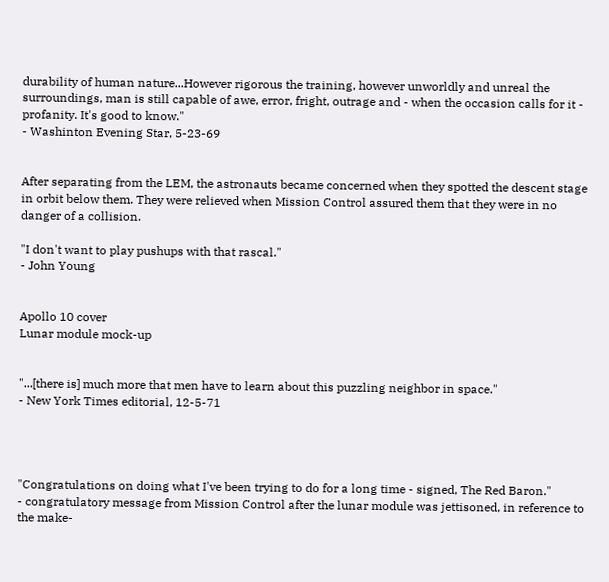durability of human nature...However rigorous the training, however unworldly and unreal the surroundings, man is still capable of awe, error, fright, outrage and - when the occasion calls for it - profanity. It's good to know."
- Washinton Evening Star, 5-23-69


After separating from the LEM, the astronauts became concerned when they spotted the descent stage in orbit below them. They were relieved when Mission Control assured them that they were in no danger of a collision.

"I don't want to play pushups with that rascal."
- John Young


Apollo 10 cover
Lunar module mock-up


"...[there is] much more that men have to learn about this puzzling neighbor in space."
- New York Times editorial, 12-5-71




"Congratulations on doing what I've been trying to do for a long time - signed, The Red Baron."
- congratulatory message from Mission Control after the lunar module was jettisoned, in reference to the make-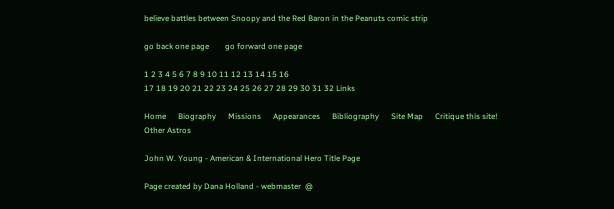believe battles between Snoopy and the Red Baron in the Peanuts comic strip

go back one page        go forward one page

1 2 3 4 5 6 7 8 9 10 11 12 13 14 15 16
17 18 19 20 21 22 23 24 25 26 27 28 29 30 31 32 Links

Home      Biography      Missions      Appearances      Bibliography      Site Map      Critique this site!      Other Astros

John W. Young - American & International Hero Title Page

Page created by Dana Holland - webmaster  @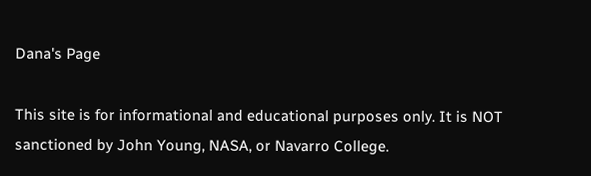Dana's Page

This site is for informational and educational purposes only. It is NOT sanctioned by John Young, NASA, or Navarro College.